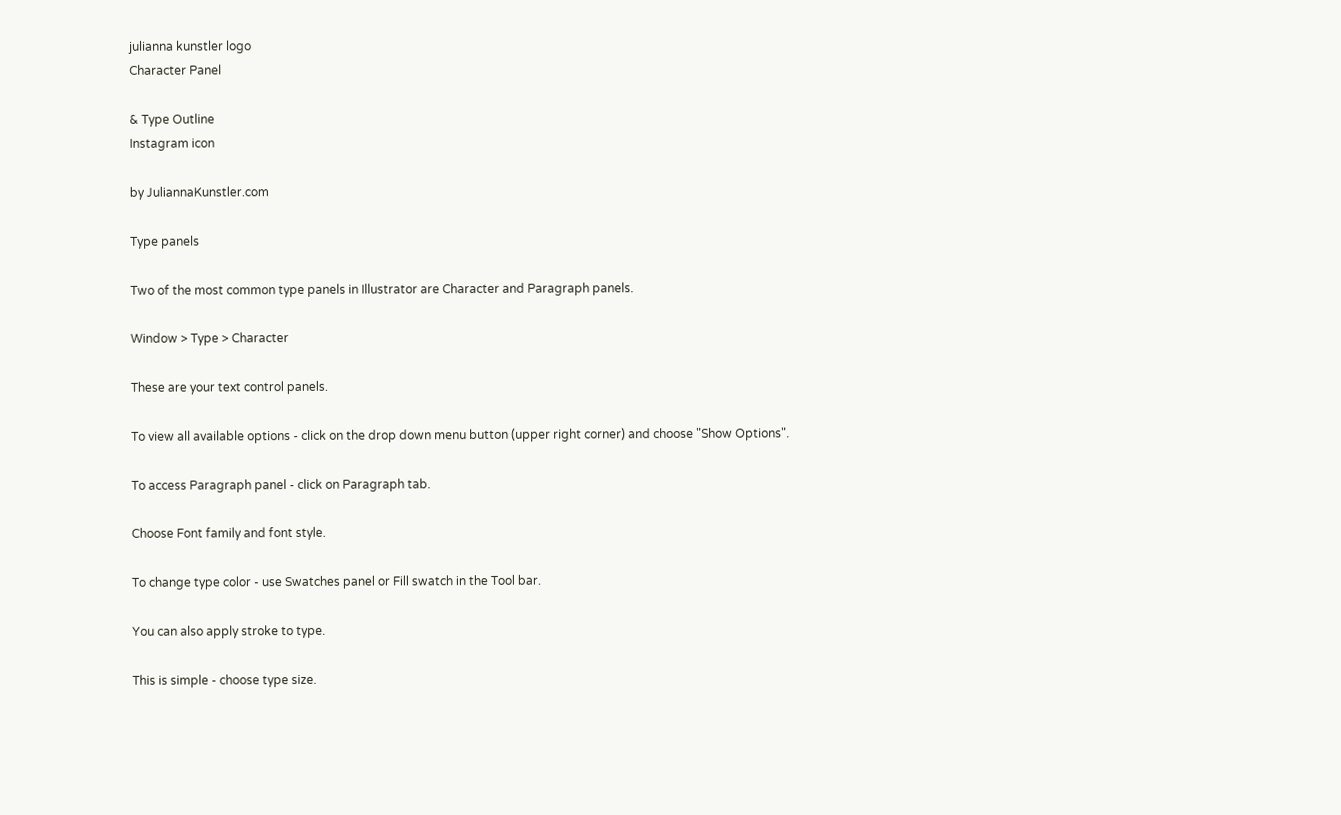julianna kunstler logo
Character Panel

& Type Outline
Instagram icon

by JuliannaKunstler.com

Type panels

Two of the most common type panels in Illustrator are Character and Paragraph panels.

Window > Type > Character

These are your text control panels.

To view all available options - click on the drop down menu button (upper right corner) and choose "Show Options".

To access Paragraph panel - click on Paragraph tab.

Choose Font family and font style.

To change type color - use Swatches panel or Fill swatch in the Tool bar.

You can also apply stroke to type.

This is simple - choose type size.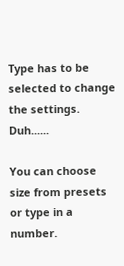Type has to be selected to change the settings. Duh......

You can choose size from presets or type in a number.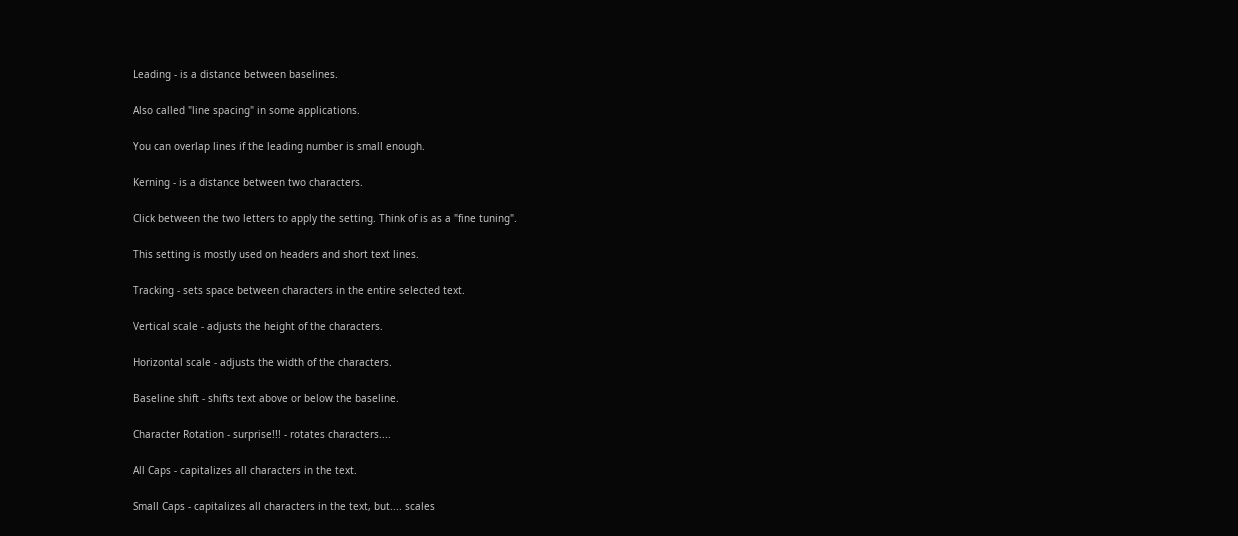Leading - is a distance between baselines.

Also called "line spacing" in some applications.

You can overlap lines if the leading number is small enough.

Kerning - is a distance between two characters.

Click between the two letters to apply the setting. Think of is as a "fine tuning".

This setting is mostly used on headers and short text lines.

Tracking - sets space between characters in the entire selected text.

Vertical scale - adjusts the height of the characters.

Horizontal scale - adjusts the width of the characters.

Baseline shift - shifts text above or below the baseline.

Character Rotation - surprise!!! - rotates characters....

All Caps - capitalizes all characters in the text.

Small Caps - capitalizes all characters in the text, but.... scales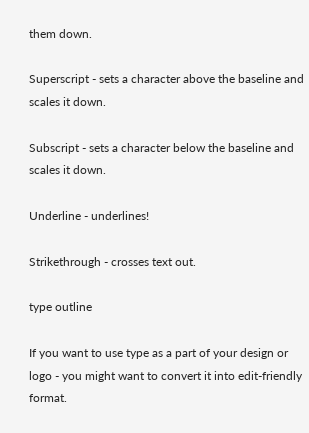them down.

Superscript - sets a character above the baseline and scales it down.

Subscript - sets a character below the baseline and scales it down.

Underline - underlines!

Strikethrough - crosses text out.

type outline

If you want to use type as a part of your design or logo - you might want to convert it into edit-friendly format.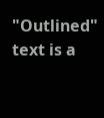"Outlined" text is a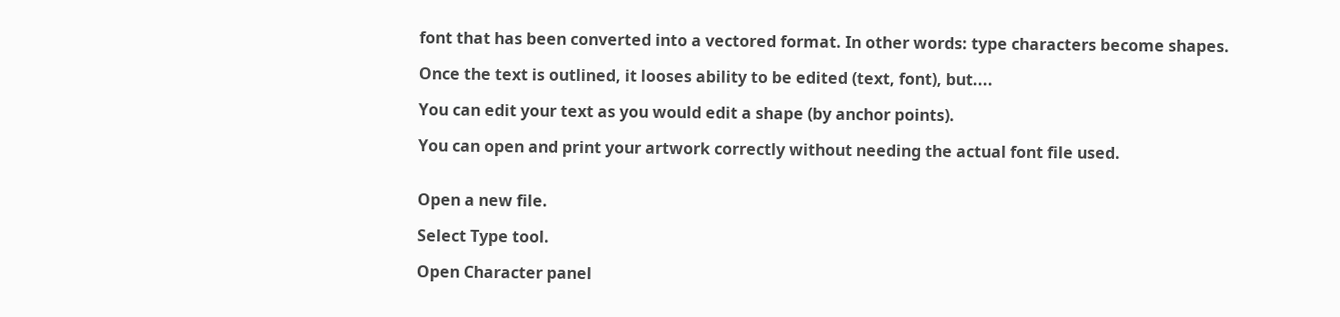font that has been converted into a vectored format. In other words: type characters become shapes.

Once the text is outlined, it looses ability to be edited (text, font), but....

You can edit your text as you would edit a shape (by anchor points).

You can open and print your artwork correctly without needing the actual font file used.


Open a new file.

Select Type tool.

Open Character panel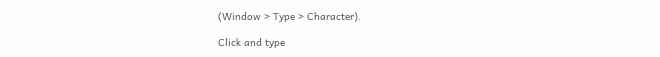(Window > Type > Character).

Click and type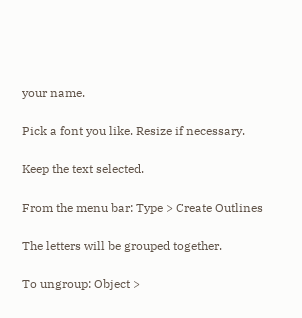your name.

Pick a font you like. Resize if necessary.

Keep the text selected.

From the menu bar: Type > Create Outlines

The letters will be grouped together.

To ungroup: Object >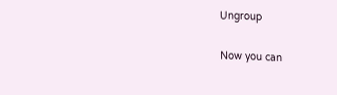Ungroup

Now you can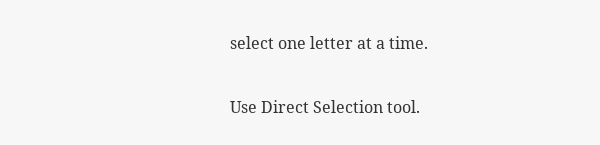select one letter at a time.

Use Direct Selection tool.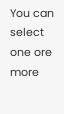You can select one ore more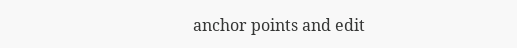anchor points and edit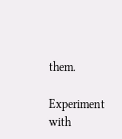them.

Experiment with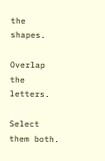the shapes.

Overlap the letters.

Select them both.